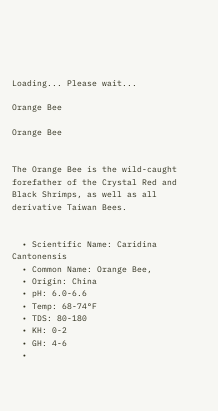Loading... Please wait...

Orange Bee

Orange Bee


The Orange Bee is the wild-caught forefather of the Crystal Red and Black Shrimps, as well as all derivative Taiwan Bees.


  • Scientific Name: Caridina Cantonensis
  • Common Name: Orange Bee,
  • Origin: China
  • pH: 6.0-6.6
  • Temp: 68-74°F
  • TDS: 80-180
  • KH: 0-2
  • GH: 4-6
  •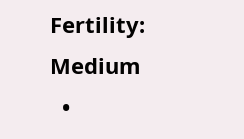Fertility: Medium
  •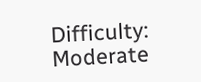Difficulty: Moderate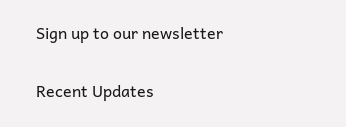Sign up to our newsletter

Recent Updates